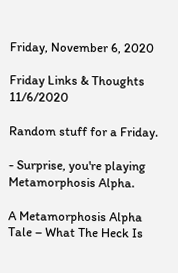Friday, November 6, 2020

Friday Links & Thoughts 11/6/2020

Random stuff for a Friday.

- Surprise, you're playing Metamorphosis Alpha.

A Metamorphosis Alpha Tale – What The Heck Is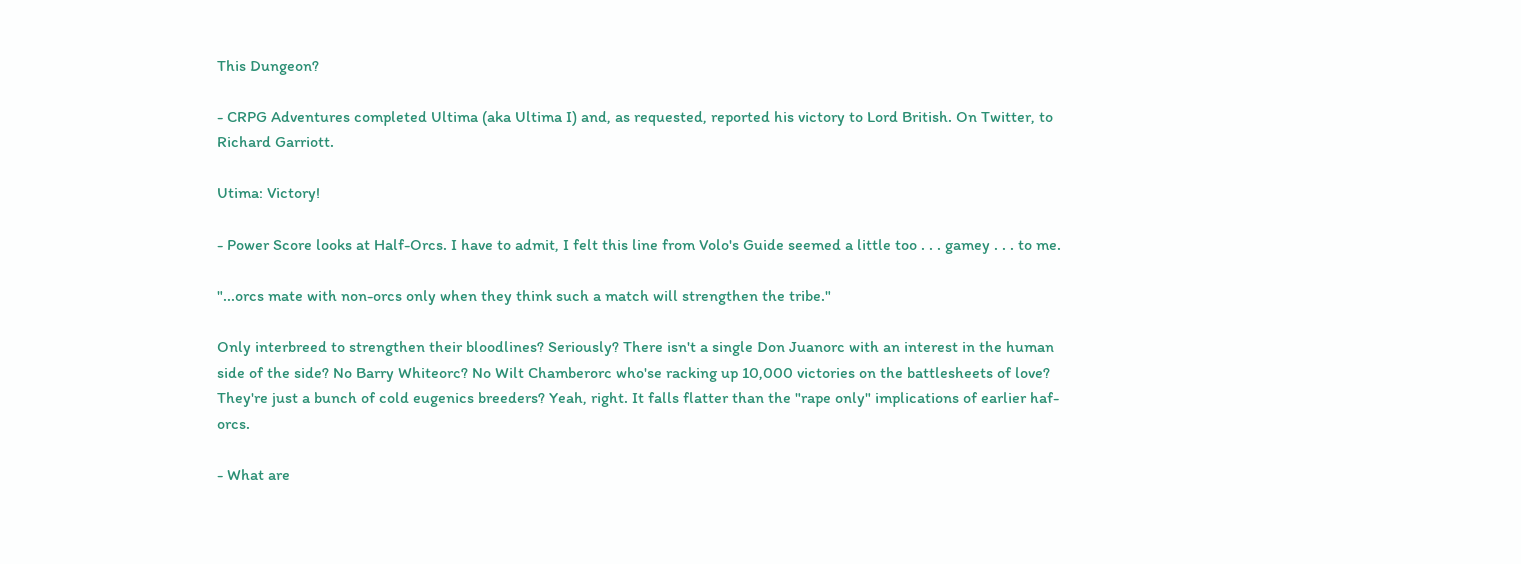This Dungeon?

- CRPG Adventures completed Ultima (aka Ultima I) and, as requested, reported his victory to Lord British. On Twitter, to Richard Garriott.

Utima: Victory!

- Power Score looks at Half-Orcs. I have to admit, I felt this line from Volo's Guide seemed a little too . . . gamey . . . to me.

"...orcs mate with non-orcs only when they think such a match will strengthen the tribe."

Only interbreed to strengthen their bloodlines? Seriously? There isn't a single Don Juanorc with an interest in the human side of the side? No Barry Whiteorc? No Wilt Chamberorc who'se racking up 10,000 victories on the battlesheets of love? They're just a bunch of cold eugenics breeders? Yeah, right. It falls flatter than the "rape only" implications of earlier haf-orcs.

- What are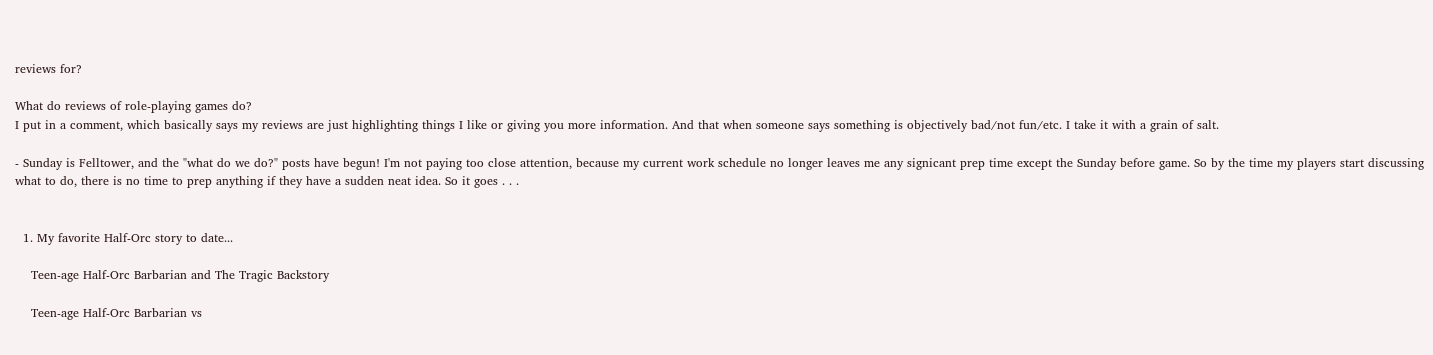reviews for?

What do reviews of role-playing games do?
I put in a comment, which basically says my reviews are just highlighting things I like or giving you more information. And that when someone says something is objectively bad/not fun/etc. I take it with a grain of salt.

- Sunday is Felltower, and the "what do we do?" posts have begun! I'm not paying too close attention, because my current work schedule no longer leaves me any signicant prep time except the Sunday before game. So by the time my players start discussing what to do, there is no time to prep anything if they have a sudden neat idea. So it goes . . .


  1. My favorite Half-Orc story to date...

    Teen-age Half-Orc Barbarian and The Tragic Backstory

    Teen-age Half-Orc Barbarian vs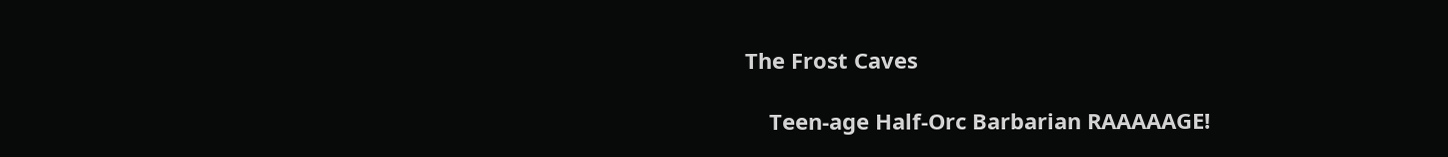The Frost Caves

    Teen-age Half-Orc Barbarian RAAAAAGE!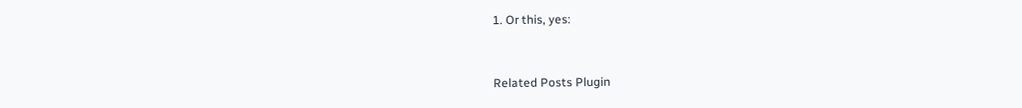1. Or this, yes:


Related Posts Plugin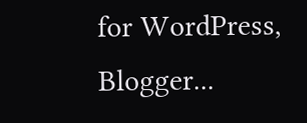for WordPress, Blogger...